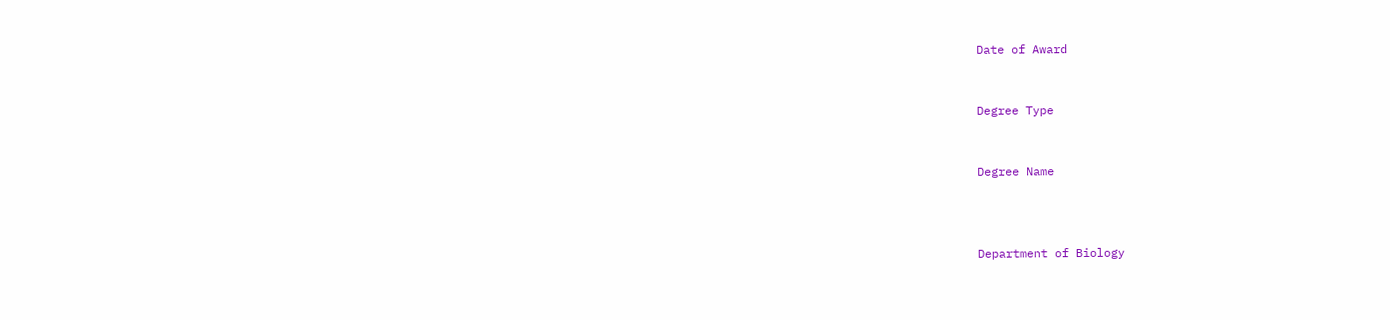Date of Award


Degree Type


Degree Name



Department of Biology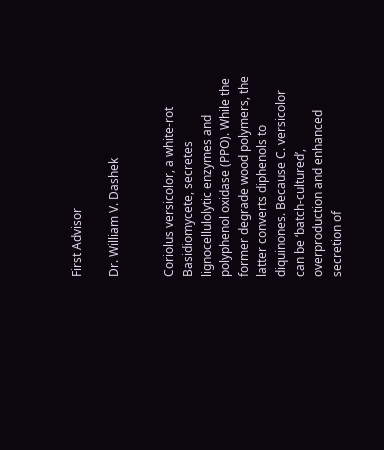First Advisor

Dr. William V. Dashek


Coriolus versicolor, a white-rot Basidiomycete, secretes lignocellulolytic enzymes and polyphenol oxidase (PPO). While the former degrade wood polymers, the latter converts diphenols to diquinones. Because C. versicolor can be ‘batch-cultured’, overproduction and enhanced secretion of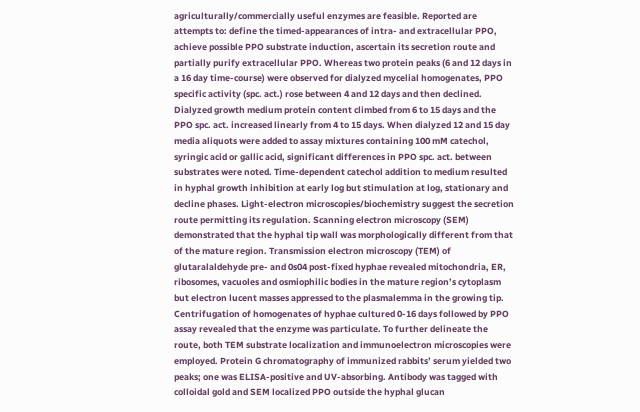agriculturally/commercially useful enzymes are feasible. Reported are attempts to: define the timed-appearances of intra- and extracellular PPO, achieve possible PPO substrate induction, ascertain its secretion route and partially purify extracellular PPO. Whereas two protein peaks (6 and 12 days in a 16 day time-course) were observed for dialyzed mycelial homogenates, PPO specific activity (spc. act.) rose between 4 and 12 days and then declined. Dialyzed growth medium protein content climbed from 6 to 15 days and the PPO spc. act. increased linearly from 4 to 15 days. When dialyzed 12 and 15 day media aliquots were added to assay mixtures containing 100 mM catechol, syringic acid or gallic acid, significant differences in PPO spc. act. between substrates were noted. Time-dependent catechol addition to medium resulted in hyphal growth inhibition at early log but stimulation at log, stationary and decline phases. Light-electron microscopies/biochemistry suggest the secretion route permitting its regulation. Scanning electron microscopy (SEM) demonstrated that the hyphal tip wall was morphologically different from that of the mature region. Transmission electron microscopy (TEM) of glutaralaldehyde pre- and 0s04 post-fixed hyphae revealed mitochondria, ER, ribosomes, vacuoles and osmiophilic bodies in the mature region’s cytoplasm but electron lucent masses appressed to the plasmalemma in the growing tip. Centrifugation of homogenates of hyphae cultured 0-16 days followed by PPO assay revealed that the enzyme was particulate. To further delineate the route, both TEM substrate localization and immunoelectron microscopies were employed. Protein G chromatography of immunized rabbits’ serum yielded two peaks; one was ELISA-positive and UV-absorbing. Antibody was tagged with colloidal gold and SEM localized PPO outside the hyphal glucan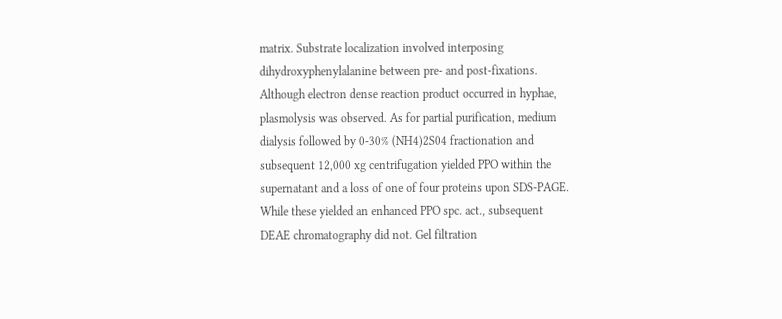matrix. Substrate localization involved interposing dihydroxyphenylalanine between pre- and post-fixations. Although electron dense reaction product occurred in hyphae, plasmolysis was observed. As for partial purification, medium dialysis followed by 0-30% (NH4)2S04 fractionation and subsequent 12,000 xg centrifugation yielded PPO within the supernatant and a loss of one of four proteins upon SDS-PAGE. While these yielded an enhanced PPO spc. act., subsequent DEAE chromatography did not. Gel filtration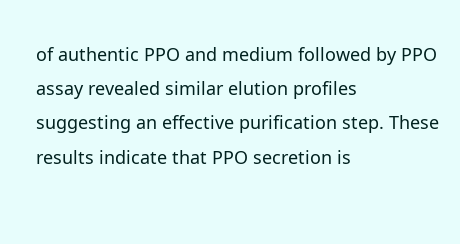of authentic PPO and medium followed by PPO assay revealed similar elution profiles suggesting an effective purification step. These results indicate that PPO secretion is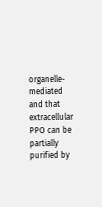organelle-mediated and that extracellular PPO can be partially purified by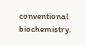conventional biochemistry.